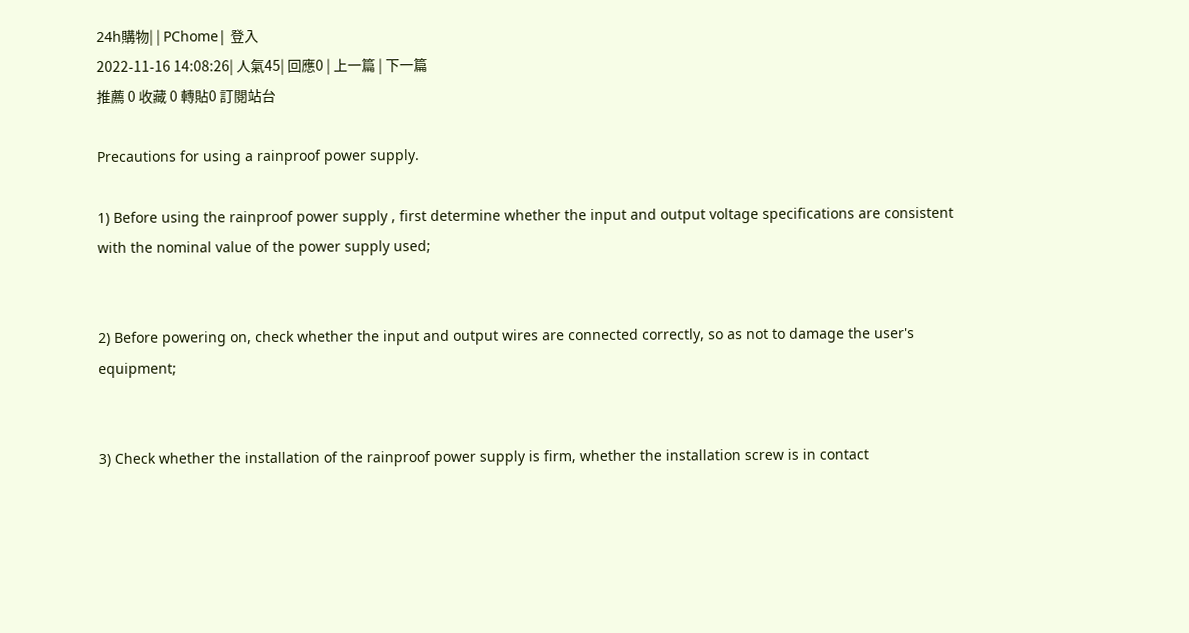24h購物| | PChome| 登入
2022-11-16 14:08:26| 人氣45| 回應0 | 上一篇 | 下一篇
推薦 0 收藏 0 轉貼0 訂閱站台

Precautions for using a rainproof power supply.

1) Before using the rainproof power supply , first determine whether the input and output voltage specifications are consistent with the nominal value of the power supply used;


2) Before powering on, check whether the input and output wires are connected correctly, so as not to damage the user's equipment;


3) Check whether the installation of the rainproof power supply is firm, whether the installation screw is in contact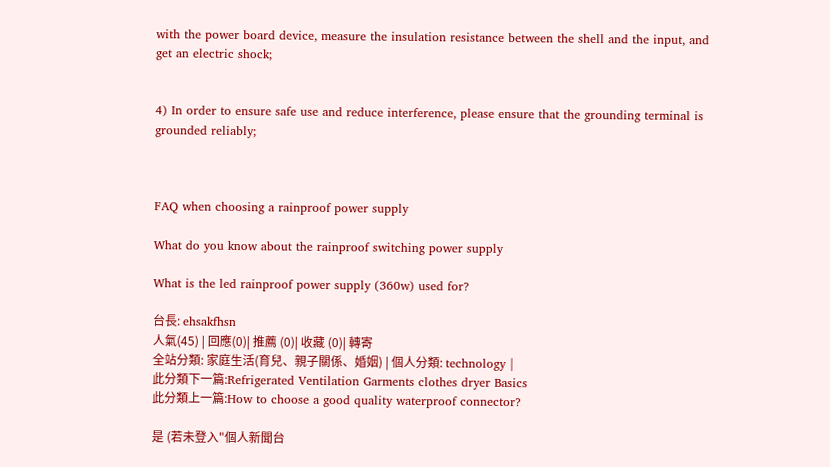with the power board device, measure the insulation resistance between the shell and the input, and get an electric shock;


4) In order to ensure safe use and reduce interference, please ensure that the grounding terminal is grounded reliably;



FAQ when choosing a rainproof power supply

What do you know about the rainproof switching power supply

What is the led rainproof power supply (360w) used for?

台長: ehsakfhsn
人氣(45) | 回應(0)| 推薦 (0)| 收藏 (0)| 轉寄
全站分類: 家庭生活(育兒、親子關係、婚姻) | 個人分類: technology |
此分類下一篇:Refrigerated Ventilation Garments clothes dryer Basics
此分類上一篇:How to choose a good quality waterproof connector?

是 (若未登入"個人新聞台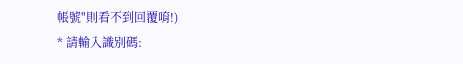帳號"則看不到回覆唷!)
* 請輸入識別碼: